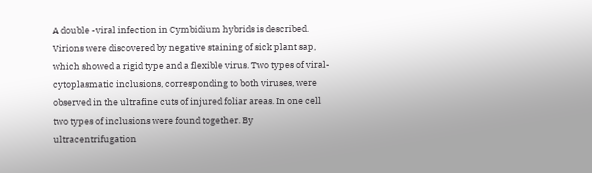A double -viral infection in Cymbidium hybrids is described. Virions were discovered by negative staining of sick plant sap, which showed a rigid type and a flexible virus. Two types of viral-cytoplasmatic inclusions, corresponding to both viruses, were observed in the ultrafine cuts of injured foliar areas. In one cell two types of inclusions were found together. By ultracentrifugation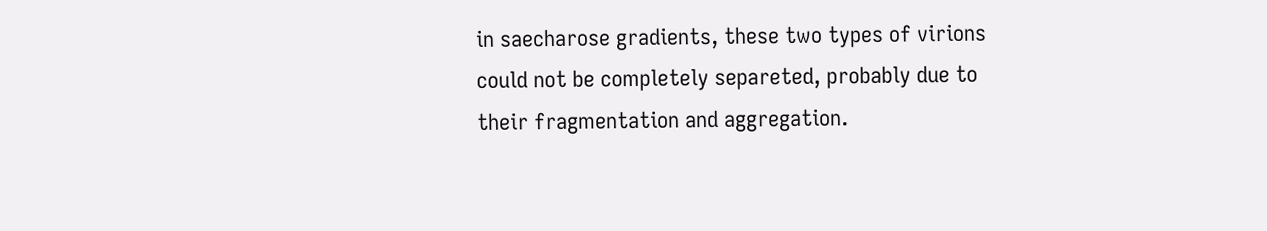in saecharose gradients, these two types of virions could not be completely separeted, probably due to their fragmentation and aggregation.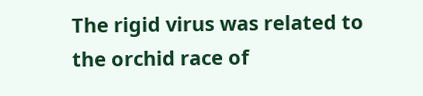The rigid virus was related to the orchid race of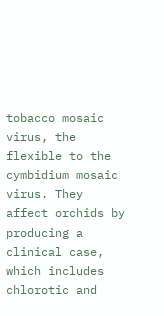tobacco mosaic virus, the flexible to the cymbidium mosaic virus. They affect orchids by producing a clinical case, which includes chlorotic and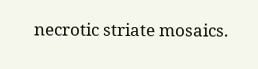necrotic striate mosaics.